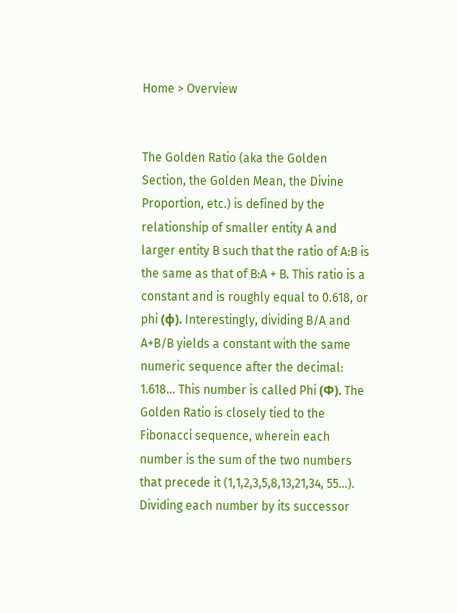Home > Overview


The Golden Ratio (aka the Golden Section, the Golden Mean, the Divine Proportion, etc.) is defined by the relationship of smaller entity A and larger entity B such that the ratio of A:B is the same as that of B:A + B. This ratio is a constant and is roughly equal to 0.618, or phi (ϕ). Interestingly, dividing B/A and A+B/B yields a constant with the same numeric sequence after the decimal: 1.618… This number is called Phi (Φ). The Golden Ratio is closely tied to the Fibonacci sequence, wherein each number is the sum of the two numbers that precede it (1,1,2,3,5,8,13,21,34, 55...). Dividing each number by its successor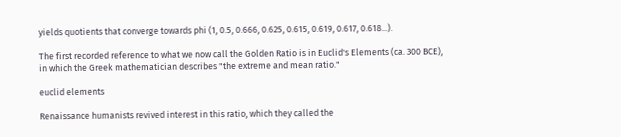yields quotients that converge towards phi (1, 0.5, 0.666, 0.625, 0.615, 0.619, 0.617, 0.618...).

The first recorded reference to what we now call the Golden Ratio is in Euclid's Elements (ca. 300 BCE), in which the Greek mathematician describes "the extreme and mean ratio."

euclid elements

Renaissance humanists revived interest in this ratio, which they called the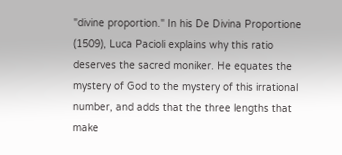"divine proportion." In his De Divina Proportione (1509), Luca Pacioli explains why this ratio deserves the sacred moniker. He equates the mystery of God to the mystery of this irrational number, and adds that the three lengths that make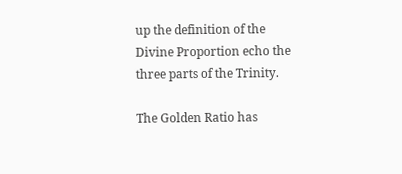up the definition of the Divine Proportion echo the three parts of the Trinity.

The Golden Ratio has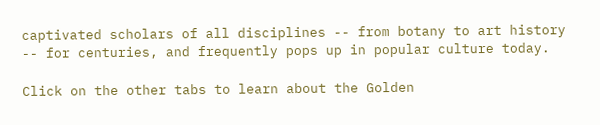captivated scholars of all disciplines -- from botany to art history -- for centuries, and frequently pops up in popular culture today.

Click on the other tabs to learn about the Golden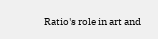Ratio's role in art and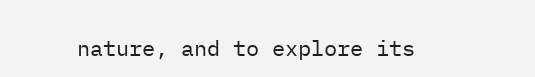nature, and to explore its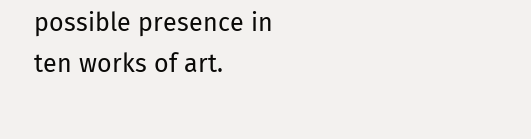possible presence in ten works of art.